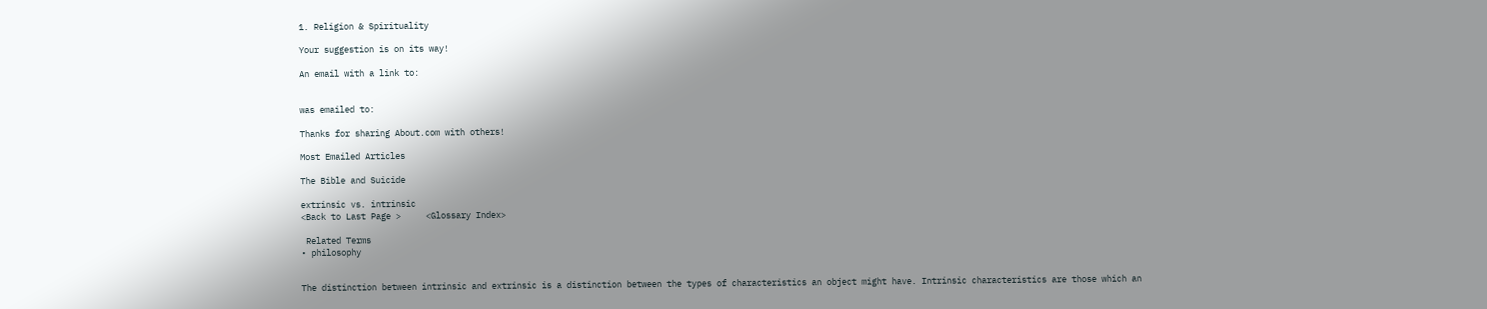1. Religion & Spirituality

Your suggestion is on its way!

An email with a link to:


was emailed to:

Thanks for sharing About.com with others!

Most Emailed Articles

The Bible and Suicide

extrinsic vs. intrinsic
<Back to Last Page >     <Glossary Index>

 Related Terms
• philosophy


The distinction between intrinsic and extrinsic is a distinction between the types of characteristics an object might have. Intrinsic characteristics are those which an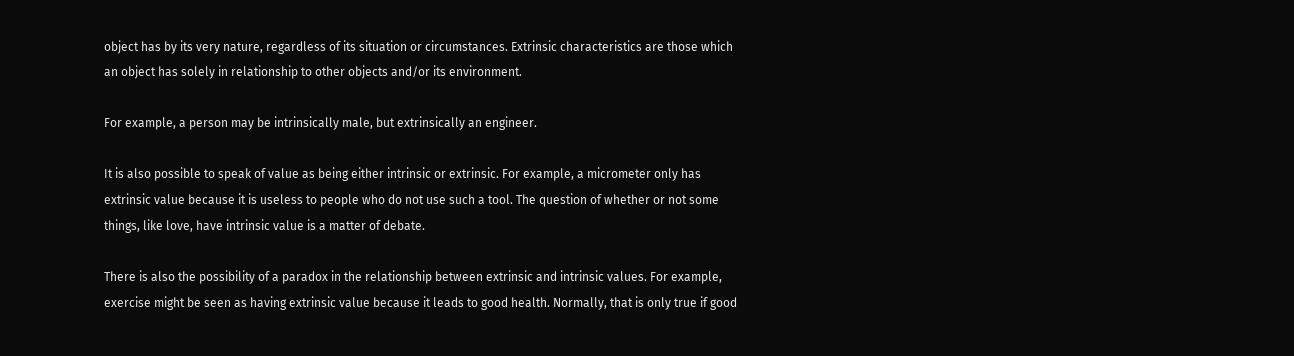object has by its very nature, regardless of its situation or circumstances. Extrinsic characteristics are those which an object has solely in relationship to other objects and/or its environment.

For example, a person may be intrinsically male, but extrinsically an engineer.

It is also possible to speak of value as being either intrinsic or extrinsic. For example, a micrometer only has extrinsic value because it is useless to people who do not use such a tool. The question of whether or not some things, like love, have intrinsic value is a matter of debate.

There is also the possibility of a paradox in the relationship between extrinsic and intrinsic values. For example, exercise might be seen as having extrinsic value because it leads to good health. Normally, that is only true if good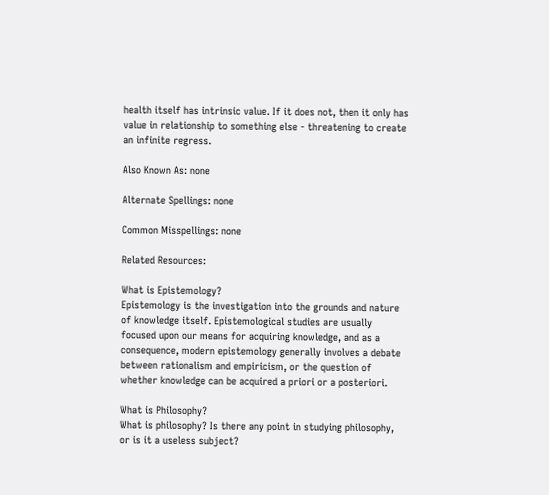health itself has intrinsic value. If it does not, then it only has value in relationship to something else - threatening to create an infinite regress.

Also Known As: none

Alternate Spellings: none

Common Misspellings: none

Related Resources:

What is Epistemology?
Epistemology is the investigation into the grounds and nature of knowledge itself. Epistemological studies are usually focused upon our means for acquiring knowledge, and as a consequence, modern epistemology generally involves a debate between rationalism and empiricism, or the question of whether knowledge can be acquired a priori or a posteriori.

What is Philosophy?
What is philosophy? Is there any point in studying philosophy, or is it a useless subject?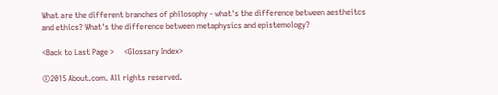What are the different branches of philosophy - what's the difference between aestheitcs and ethics? What's the difference between metaphysics and epistemology?

<Back to Last Page >     <Glossary Index>

©2015 About.com. All rights reserved.